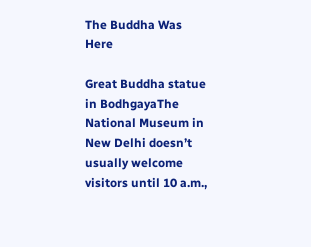The Buddha Was Here

Great Buddha statue in BodhgayaThe National Museum in New Delhi doesn’t usually welcome visitors until 10 a.m.,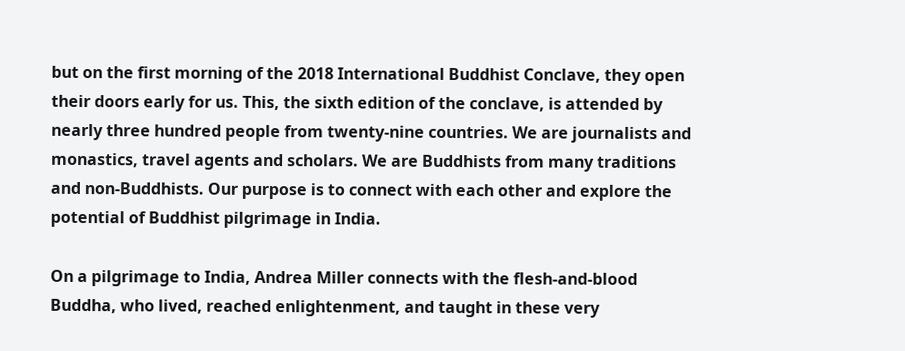but on the first morning of the 2018 International Buddhist Conclave, they open their doors early for us. This, the sixth edition of the conclave, is attended by nearly three hundred people from twenty-nine countries. We are journalists and monastics, travel agents and scholars. We are Buddhists from many traditions and non-Buddhists. Our purpose is to connect with each other and explore the potential of Buddhist pilgrimage in India.

On a pilgrimage to India, Andrea Miller connects with the flesh-and-blood Buddha, who lived, reached enlightenment, and taught in these very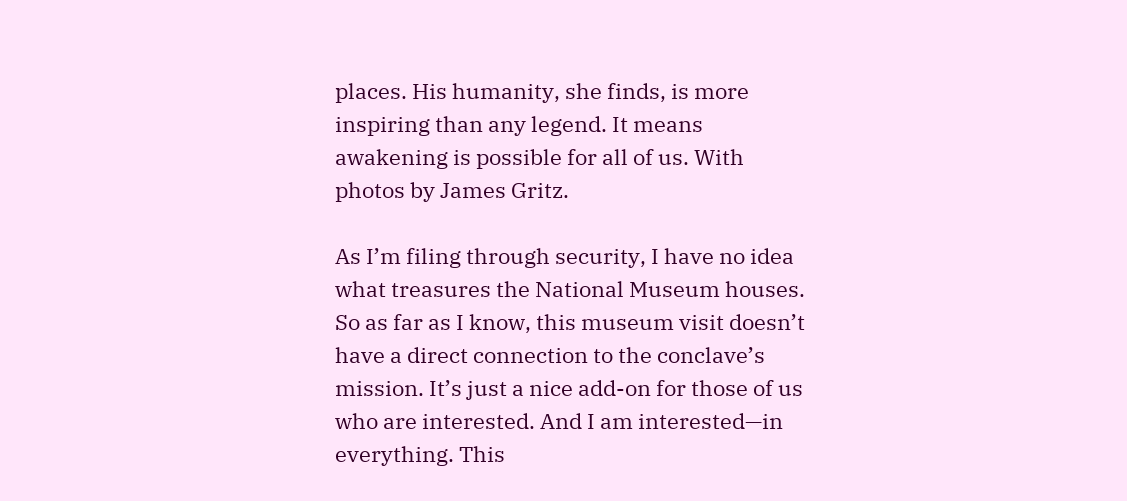places. His humanity, she finds, is more inspiring than any legend. It means awakening is possible for all of us. With photos by James Gritz.

As I’m filing through security, I have no idea what treasures the National Museum houses. So as far as I know, this museum visit doesn’t have a direct connection to the conclave’s mission. It’s just a nice add-on for those of us who are interested. And I am interested—in everything. This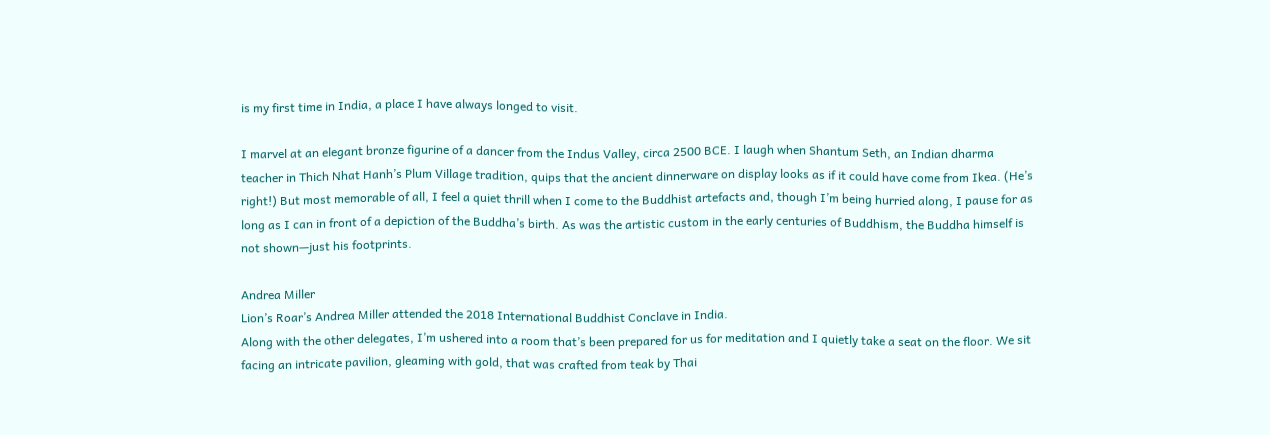is my first time in India, a place I have always longed to visit.

I marvel at an elegant bronze figurine of a dancer from the Indus Valley, circa 2500 BCE. I laugh when Shantum Seth, an Indian dharma teacher in Thich Nhat Hanh’s Plum Village tradition, quips that the ancient dinnerware on display looks as if it could have come from Ikea. (He’s right!) But most memorable of all, I feel a quiet thrill when I come to the Buddhist artefacts and, though I’m being hurried along, I pause for as long as I can in front of a depiction of the Buddha’s birth. As was the artistic custom in the early centuries of Buddhism, the Buddha himself is not shown—just his footprints.

Andrea Miller
Lion’s Roar’s Andrea Miller attended the 2018 International Buddhist Conclave in India.
Along with the other delegates, I’m ushered into a room that’s been prepared for us for meditation and I quietly take a seat on the floor. We sit facing an intricate pavilion, gleaming with gold, that was crafted from teak by Thai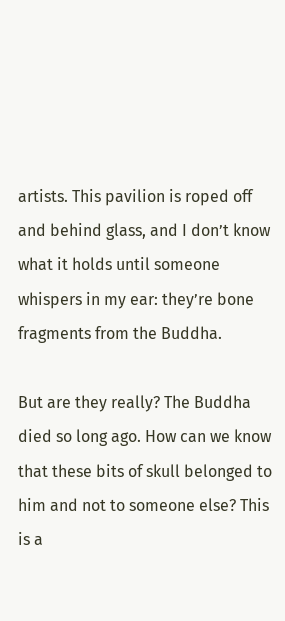artists. This pavilion is roped off and behind glass, and I don’t know what it holds until someone whispers in my ear: they’re bone fragments from the Buddha.

But are they really? The Buddha died so long ago. How can we know that these bits of skull belonged to him and not to someone else? This is a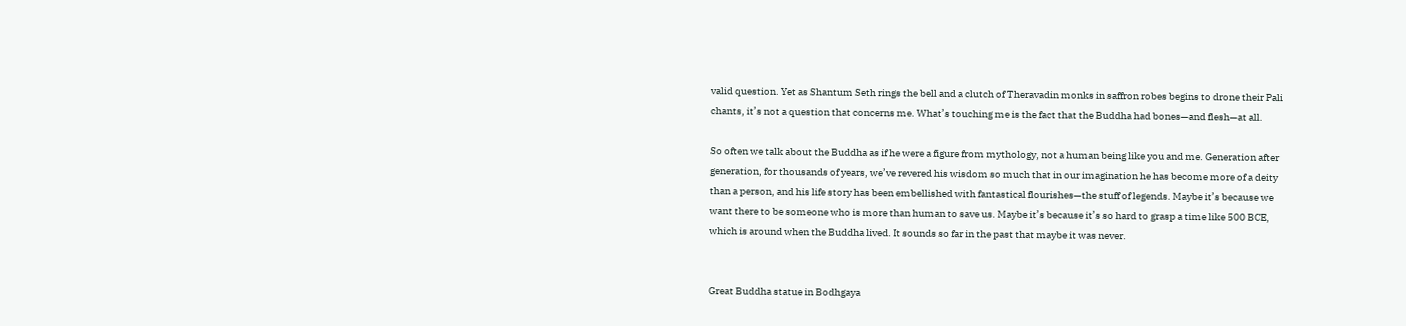valid question. Yet as Shantum Seth rings the bell and a clutch of Theravadin monks in saffron robes begins to drone their Pali chants, it’s not a question that concerns me. What’s touching me is the fact that the Buddha had bones—and flesh—at all.

So often we talk about the Buddha as if he were a figure from mythology, not a human being like you and me. Generation after generation, for thousands of years, we’ve revered his wisdom so much that in our imagination he has become more of a deity than a person, and his life story has been embellished with fantastical flourishes—the stuff of legends. Maybe it’s because we want there to be someone who is more than human to save us. Maybe it’s because it’s so hard to grasp a time like 500 BCE, which is around when the Buddha lived. It sounds so far in the past that maybe it was never.


Great Buddha statue in Bodhgaya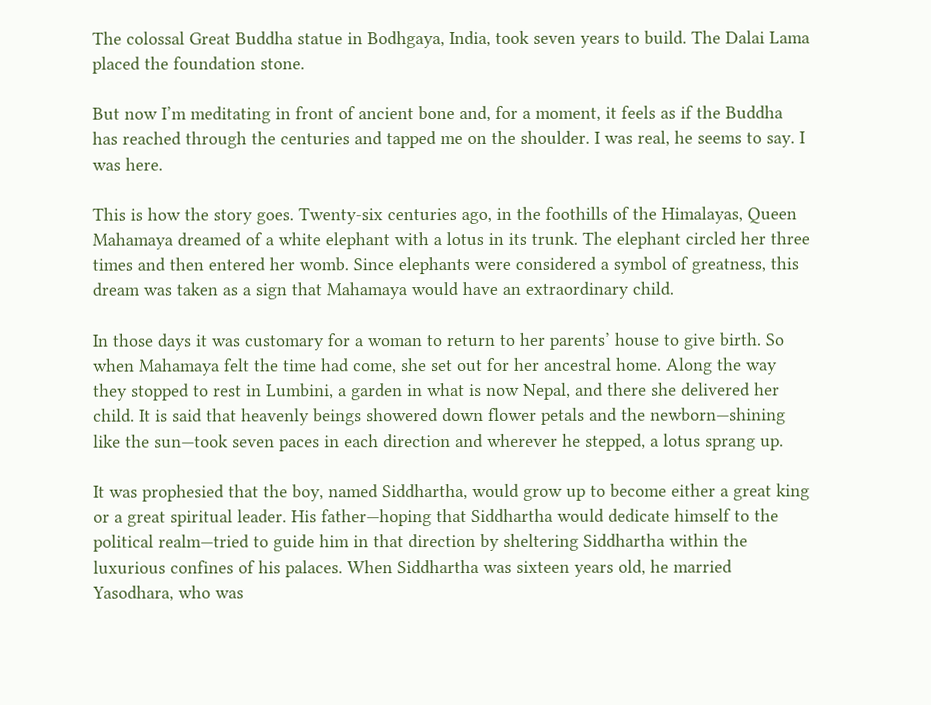The colossal Great Buddha statue in Bodhgaya, India, took seven years to build. The Dalai Lama placed the foundation stone.

But now I’m meditating in front of ancient bone and, for a moment, it feels as if the Buddha has reached through the centuries and tapped me on the shoulder. I was real, he seems to say. I was here.

This is how the story goes. Twenty-six centuries ago, in the foothills of the Himalayas, Queen Mahamaya dreamed of a white elephant with a lotus in its trunk. The elephant circled her three times and then entered her womb. Since elephants were considered a symbol of greatness, this dream was taken as a sign that Mahamaya would have an extraordinary child.

In those days it was customary for a woman to return to her parents’ house to give birth. So when Mahamaya felt the time had come, she set out for her ancestral home. Along the way they stopped to rest in Lumbini, a garden in what is now Nepal, and there she delivered her child. It is said that heavenly beings showered down flower petals and the newborn—shining like the sun—took seven paces in each direction and wherever he stepped, a lotus sprang up.

It was prophesied that the boy, named Siddhartha, would grow up to become either a great king or a great spiritual leader. His father—hoping that Siddhartha would dedicate himself to the political realm—tried to guide him in that direction by sheltering Siddhartha within the luxurious confines of his palaces. When Siddhartha was sixteen years old, he married Yasodhara, who was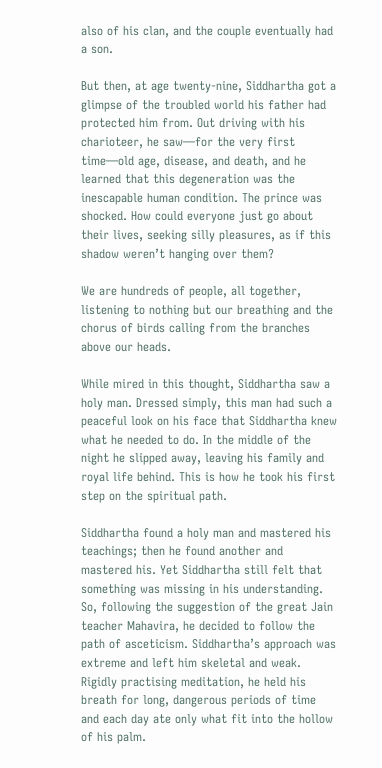also of his clan, and the couple eventually had a son.

But then, at age twenty-nine, Siddhartha got a glimpse of the troubled world his father had protected him from. Out driving with his charioteer, he saw—for the very first time—old age, disease, and death, and he learned that this degeneration was the inescapable human condition. The prince was shocked. How could everyone just go about their lives, seeking silly pleasures, as if this shadow weren’t hanging over them?

We are hundreds of people, all together, listening to nothing but our breathing and the chorus of birds calling from the branches above our heads.

While mired in this thought, Siddhartha saw a holy man. Dressed simply, this man had such a peaceful look on his face that Siddhartha knew what he needed to do. In the middle of the night he slipped away, leaving his family and royal life behind. This is how he took his first step on the spiritual path.

Siddhartha found a holy man and mastered his teachings; then he found another and mastered his. Yet Siddhartha still felt that something was missing in his understanding. So, following the suggestion of the great Jain teacher Mahavira, he decided to follow the path of asceticism. Siddhartha’s approach was extreme and left him skeletal and weak. Rigidly practising meditation, he held his breath for long, dangerous periods of time and each day ate only what fit into the hollow of his palm.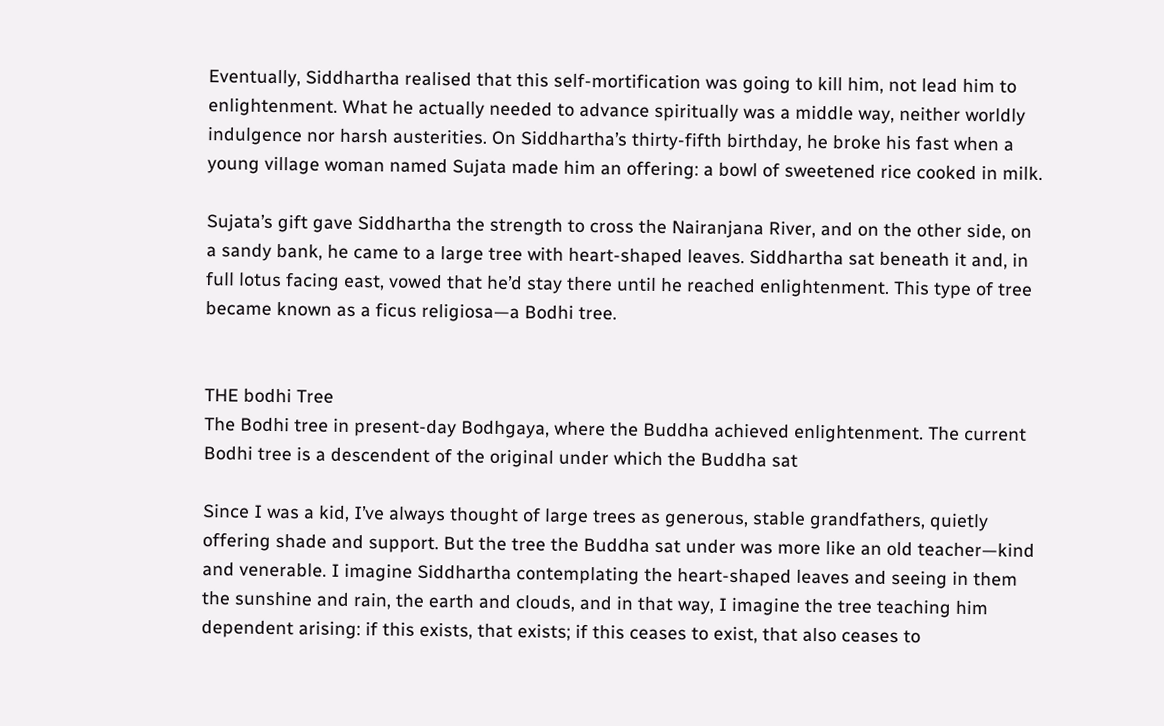Eventually, Siddhartha realised that this self-mortification was going to kill him, not lead him to enlightenment. What he actually needed to advance spiritually was a middle way, neither worldly indulgence nor harsh austerities. On Siddhartha’s thirty-fifth birthday, he broke his fast when a young village woman named Sujata made him an offering: a bowl of sweetened rice cooked in milk.

Sujata’s gift gave Siddhartha the strength to cross the Nairanjana River, and on the other side, on a sandy bank, he came to a large tree with heart-shaped leaves. Siddhartha sat beneath it and, in full lotus facing east, vowed that he’d stay there until he reached enlightenment. This type of tree became known as a ficus religiosa—a Bodhi tree.


THE bodhi Tree
The Bodhi tree in present-day Bodhgaya, where the Buddha achieved enlightenment. The current Bodhi tree is a descendent of the original under which the Buddha sat

Since I was a kid, I’ve always thought of large trees as generous, stable grandfathers, quietly offering shade and support. But the tree the Buddha sat under was more like an old teacher—kind and venerable. I imagine Siddhartha contemplating the heart-shaped leaves and seeing in them the sunshine and rain, the earth and clouds, and in that way, I imagine the tree teaching him dependent arising: if this exists, that exists; if this ceases to exist, that also ceases to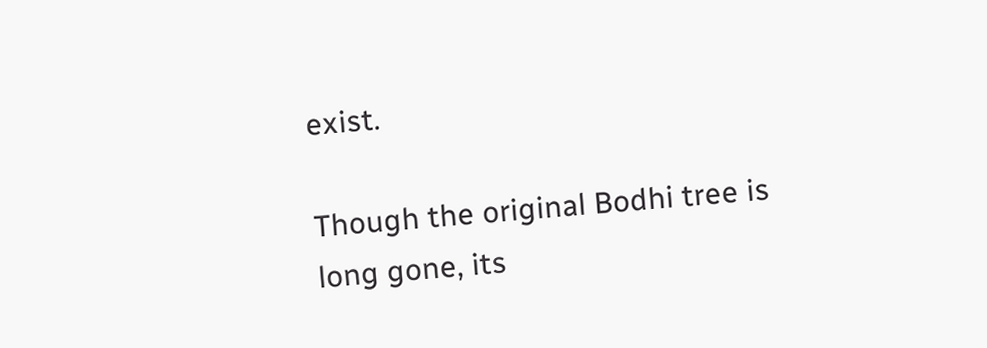exist.

Though the original Bodhi tree is long gone, its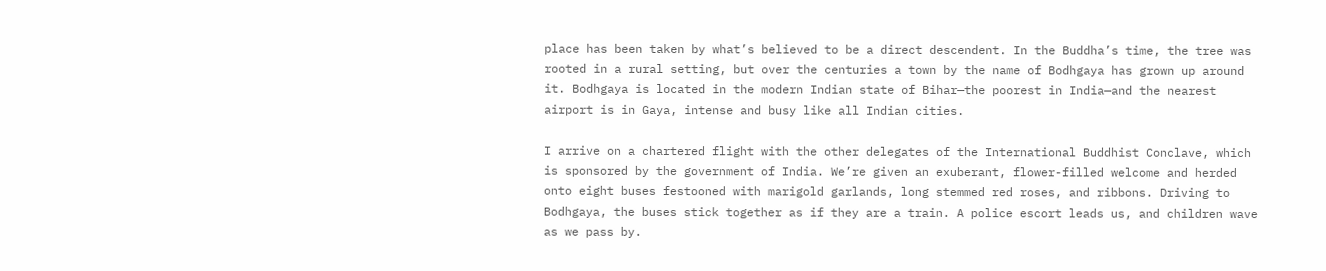place has been taken by what’s believed to be a direct descendent. In the Buddha’s time, the tree was rooted in a rural setting, but over the centuries a town by the name of Bodhgaya has grown up around it. Bodhgaya is located in the modern Indian state of Bihar—the poorest in India—and the nearest airport is in Gaya, intense and busy like all Indian cities.

I arrive on a chartered flight with the other delegates of the International Buddhist Conclave, which is sponsored by the government of India. We’re given an exuberant, flower-filled welcome and herded onto eight buses festooned with marigold garlands, long stemmed red roses, and ribbons. Driving to Bodhgaya, the buses stick together as if they are a train. A police escort leads us, and children wave as we pass by.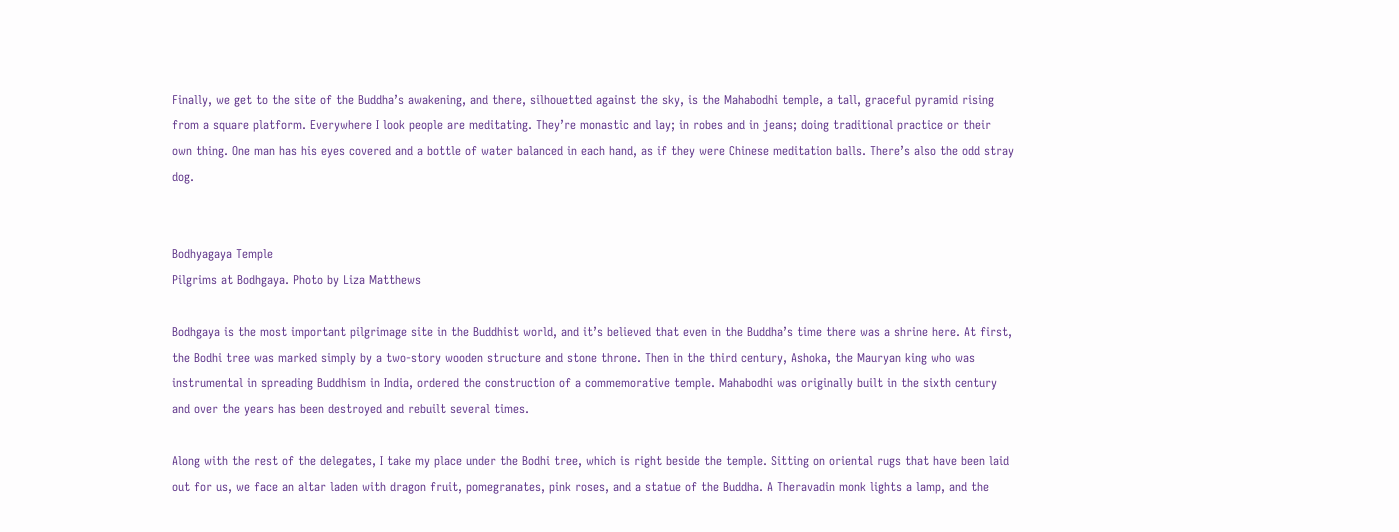Finally, we get to the site of the Buddha’s awakening, and there, silhouetted against the sky, is the Mahabodhi temple, a tall, graceful pyramid rising from a square platform. Everywhere I look people are meditating. They’re monastic and lay; in robes and in jeans; doing traditional practice or their own thing. One man has his eyes covered and a bottle of water balanced in each hand, as if they were Chinese meditation balls. There’s also the odd stray dog.


Bodhyagaya Temple
Pilgrims at Bodhgaya. Photo by Liza Matthews

Bodhgaya is the most important pilgrimage site in the Buddhist world, and it’s believed that even in the Buddha’s time there was a shrine here. At first, the Bodhi tree was marked simply by a two-story wooden structure and stone throne. Then in the third century, Ashoka, the Mauryan king who was instrumental in spreading Buddhism in India, ordered the construction of a commemorative temple. Mahabodhi was originally built in the sixth century and over the years has been destroyed and rebuilt several times.

Along with the rest of the delegates, I take my place under the Bodhi tree, which is right beside the temple. Sitting on oriental rugs that have been laid out for us, we face an altar laden with dragon fruit, pomegranates, pink roses, and a statue of the Buddha. A Theravadin monk lights a lamp, and the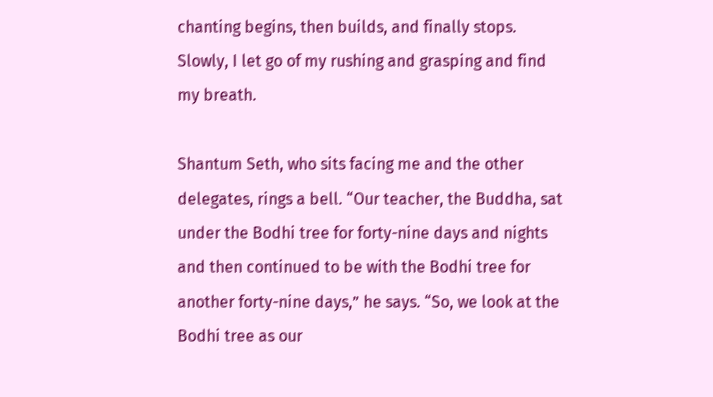chanting begins, then builds, and finally stops. Slowly, I let go of my rushing and grasping and find my breath.

Shantum Seth, who sits facing me and the other delegates, rings a bell. “Our teacher, the Buddha, sat under the Bodhi tree for forty-nine days and nights and then continued to be with the Bodhi tree for another forty-nine days,” he says. “So, we look at the Bodhi tree as our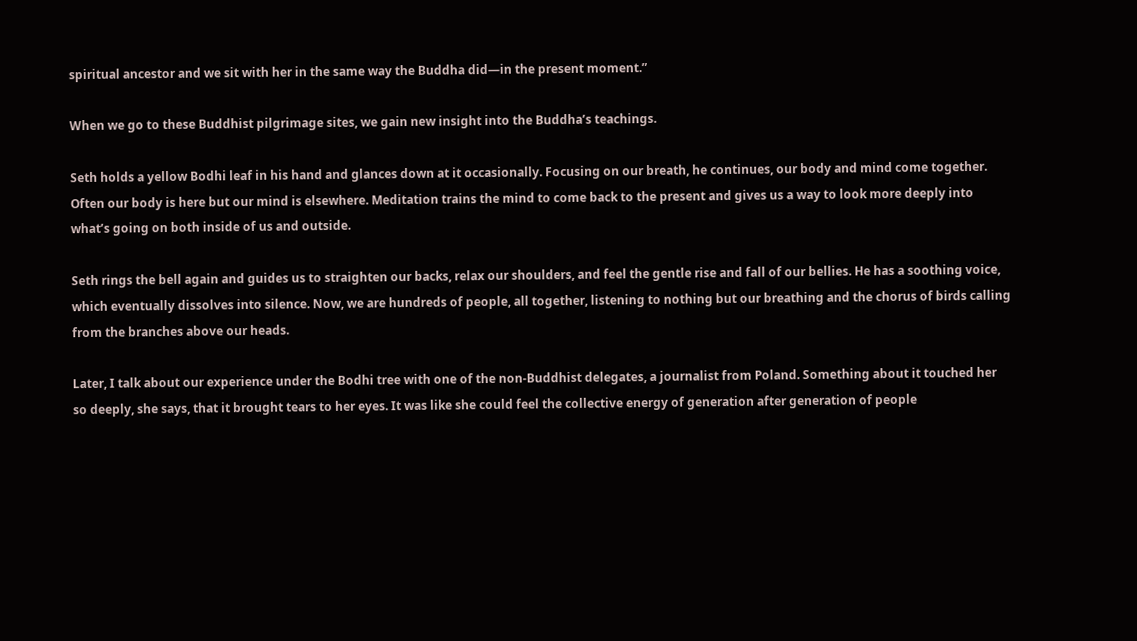spiritual ancestor and we sit with her in the same way the Buddha did—in the present moment.”

When we go to these Buddhist pilgrimage sites, we gain new insight into the Buddha’s teachings.

Seth holds a yellow Bodhi leaf in his hand and glances down at it occasionally. Focusing on our breath, he continues, our body and mind come together. Often our body is here but our mind is elsewhere. Meditation trains the mind to come back to the present and gives us a way to look more deeply into what’s going on both inside of us and outside.

Seth rings the bell again and guides us to straighten our backs, relax our shoulders, and feel the gentle rise and fall of our bellies. He has a soothing voice, which eventually dissolves into silence. Now, we are hundreds of people, all together, listening to nothing but our breathing and the chorus of birds calling from the branches above our heads.

Later, I talk about our experience under the Bodhi tree with one of the non-Buddhist delegates, a journalist from Poland. Something about it touched her so deeply, she says, that it brought tears to her eyes. It was like she could feel the collective energy of generation after generation of people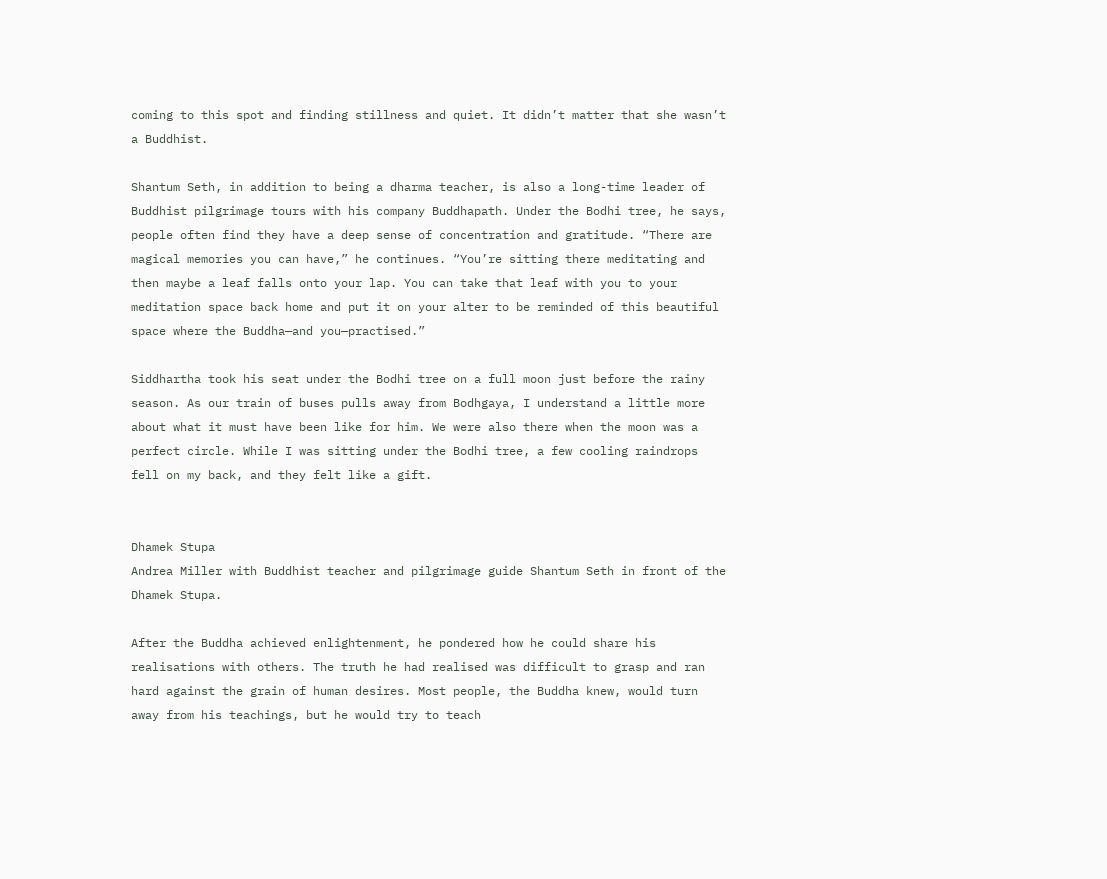coming to this spot and finding stillness and quiet. It didn’t matter that she wasn’t a Buddhist.

Shantum Seth, in addition to being a dharma teacher, is also a long-time leader of Buddhist pilgrimage tours with his company Buddhapath. Under the Bodhi tree, he says, people often find they have a deep sense of concentration and gratitude. “There are magical memories you can have,” he continues. “You’re sitting there meditating and then maybe a leaf falls onto your lap. You can take that leaf with you to your meditation space back home and put it on your alter to be reminded of this beautiful space where the Buddha—and you—practised.”

Siddhartha took his seat under the Bodhi tree on a full moon just before the rainy season. As our train of buses pulls away from Bodhgaya, I understand a little more about what it must have been like for him. We were also there when the moon was a perfect circle. While I was sitting under the Bodhi tree, a few cooling raindrops fell on my back, and they felt like a gift.


Dhamek Stupa
Andrea Miller with Buddhist teacher and pilgrimage guide Shantum Seth in front of the Dhamek Stupa.

After the Buddha achieved enlightenment, he pondered how he could share his realisations with others. The truth he had realised was difficult to grasp and ran hard against the grain of human desires. Most people, the Buddha knew, would turn away from his teachings, but he would try to teach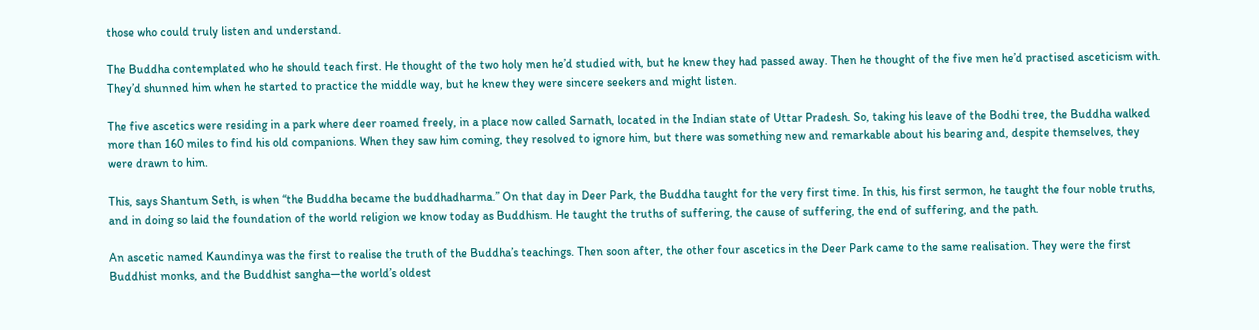those who could truly listen and understand.

The Buddha contemplated who he should teach first. He thought of the two holy men he’d studied with, but he knew they had passed away. Then he thought of the five men he’d practised asceticism with. They’d shunned him when he started to practice the middle way, but he knew they were sincere seekers and might listen.

The five ascetics were residing in a park where deer roamed freely, in a place now called Sarnath, located in the Indian state of Uttar Pradesh. So, taking his leave of the Bodhi tree, the Buddha walked more than 160 miles to find his old companions. When they saw him coming, they resolved to ignore him, but there was something new and remarkable about his bearing and, despite themselves, they were drawn to him.

This, says Shantum Seth, is when “the Buddha became the buddhadharma.” On that day in Deer Park, the Buddha taught for the very first time. In this, his first sermon, he taught the four noble truths, and in doing so laid the foundation of the world religion we know today as Buddhism. He taught the truths of suffering, the cause of suffering, the end of suffering, and the path.

An ascetic named Kaundinya was the first to realise the truth of the Buddha’s teachings. Then soon after, the other four ascetics in the Deer Park came to the same realisation. They were the first Buddhist monks, and the Buddhist sangha—the world’s oldest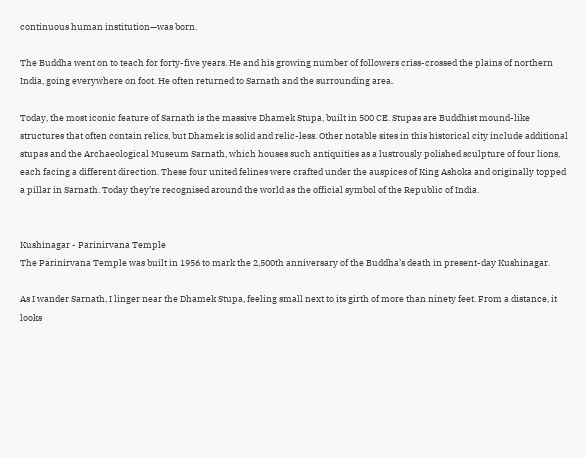continuous human institution—was born.

The Buddha went on to teach for forty-five years. He and his growing number of followers criss-crossed the plains of northern India, going everywhere on foot. He often returned to Sarnath and the surrounding area.

Today, the most iconic feature of Sarnath is the massive Dhamek Stupa, built in 500 CE. Stupas are Buddhist mound-like structures that often contain relics, but Dhamek is solid and relic-less. Other notable sites in this historical city include additional stupas and the Archaeological Museum Sarnath, which houses such antiquities as a lustrously polished sculpture of four lions, each facing a different direction. These four united felines were crafted under the auspices of King Ashoka and originally topped a pillar in Sarnath. Today they’re recognised around the world as the official symbol of the Republic of India.


Kushinagar - Parinirvana Temple
The Parinirvana Temple was built in 1956 to mark the 2,500th anniversary of the Buddha’s death in present-day Kushinagar.

As I wander Sarnath, I linger near the Dhamek Stupa, feeling small next to its girth of more than ninety feet. From a distance, it looks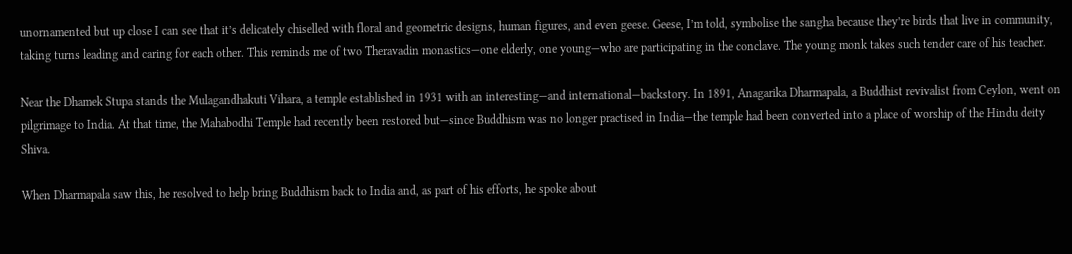unornamented but up close I can see that it’s delicately chiselled with floral and geometric designs, human figures, and even geese. Geese, I’m told, symbolise the sangha because they’re birds that live in community, taking turns leading and caring for each other. This reminds me of two Theravadin monastics—one elderly, one young—who are participating in the conclave. The young monk takes such tender care of his teacher.

Near the Dhamek Stupa stands the Mulagandhakuti Vihara, a temple established in 1931 with an interesting—and international—backstory. In 1891, Anagarika Dharmapala, a Buddhist revivalist from Ceylon, went on pilgrimage to India. At that time, the Mahabodhi Temple had recently been restored but—since Buddhism was no longer practised in India—the temple had been converted into a place of worship of the Hindu deity Shiva.

When Dharmapala saw this, he resolved to help bring Buddhism back to India and, as part of his efforts, he spoke about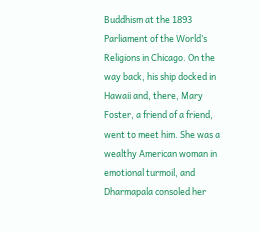Buddhism at the 1893 Parliament of the World’s Religions in Chicago. On the way back, his ship docked in Hawaii and, there, Mary Foster, a friend of a friend, went to meet him. She was a wealthy American woman in emotional turmoil, and Dharmapala consoled her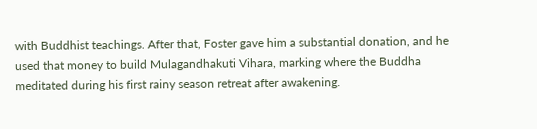with Buddhist teachings. After that, Foster gave him a substantial donation, and he used that money to build Mulagandhakuti Vihara, marking where the Buddha meditated during his first rainy season retreat after awakening.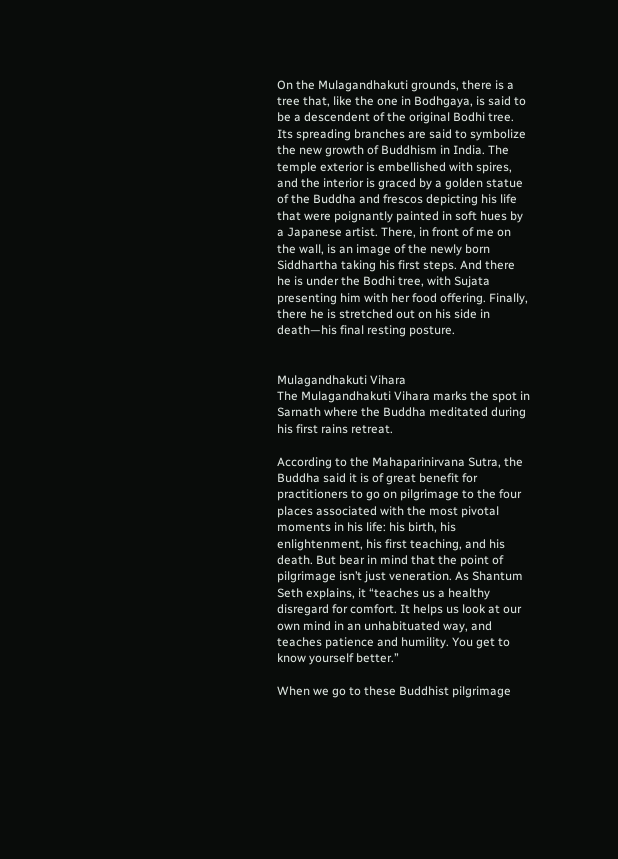On the Mulagandhakuti grounds, there is a tree that, like the one in Bodhgaya, is said to be a descendent of the original Bodhi tree. Its spreading branches are said to symbolize the new growth of Buddhism in India. The temple exterior is embellished with spires, and the interior is graced by a golden statue of the Buddha and frescos depicting his life that were poignantly painted in soft hues by a Japanese artist. There, in front of me on the wall, is an image of the newly born Siddhartha taking his first steps. And there he is under the Bodhi tree, with Sujata presenting him with her food offering. Finally, there he is stretched out on his side in death—his final resting posture.


Mulagandhakuti Vihara
The Mulagandhakuti Vihara marks the spot in Sarnath where the Buddha meditated during his first rains retreat.

According to the Mahaparinirvana Sutra, the Buddha said it is of great benefit for practitioners to go on pilgrimage to the four places associated with the most pivotal moments in his life: his birth, his enlightenment, his first teaching, and his death. But bear in mind that the point of pilgrimage isn’t just veneration. As Shantum Seth explains, it “teaches us a healthy disregard for comfort. It helps us look at our own mind in an unhabituated way, and teaches patience and humility. You get to know yourself better.”

When we go to these Buddhist pilgrimage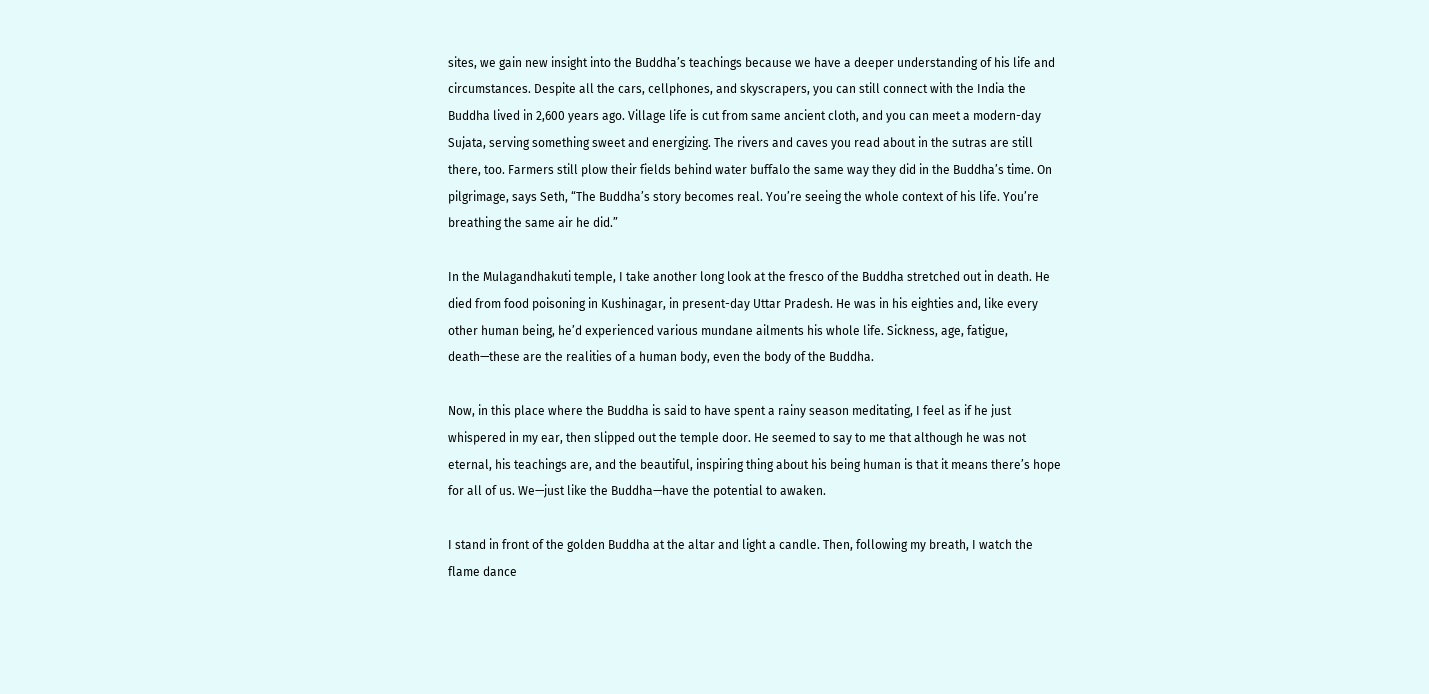sites, we gain new insight into the Buddha’s teachings because we have a deeper understanding of his life and circumstances. Despite all the cars, cellphones, and skyscrapers, you can still connect with the India the Buddha lived in 2,600 years ago. Village life is cut from same ancient cloth, and you can meet a modern-day Sujata, serving something sweet and energizing. The rivers and caves you read about in the sutras are still there, too. Farmers still plow their fields behind water buffalo the same way they did in the Buddha’s time. On pilgrimage, says Seth, “The Buddha’s story becomes real. You’re seeing the whole context of his life. You’re breathing the same air he did.”

In the Mulagandhakuti temple, I take another long look at the fresco of the Buddha stretched out in death. He died from food poisoning in Kushinagar, in present-day Uttar Pradesh. He was in his eighties and, like every other human being, he’d experienced various mundane ailments his whole life. Sickness, age, fatigue, death—these are the realities of a human body, even the body of the Buddha.

Now, in this place where the Buddha is said to have spent a rainy season meditating, I feel as if he just whispered in my ear, then slipped out the temple door. He seemed to say to me that although he was not eternal, his teachings are, and the beautiful, inspiring thing about his being human is that it means there’s hope for all of us. We—just like the Buddha—have the potential to awaken.

I stand in front of the golden Buddha at the altar and light a candle. Then, following my breath, I watch the flame dance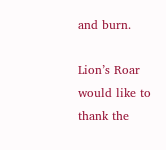and burn.

Lion’s Roar would like to thank the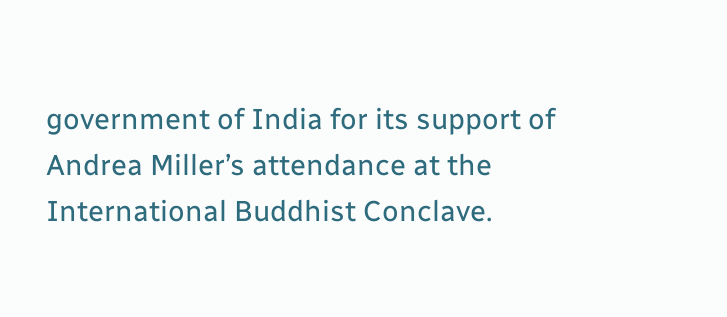government of India for its support of Andrea Miller’s attendance at the International Buddhist Conclave.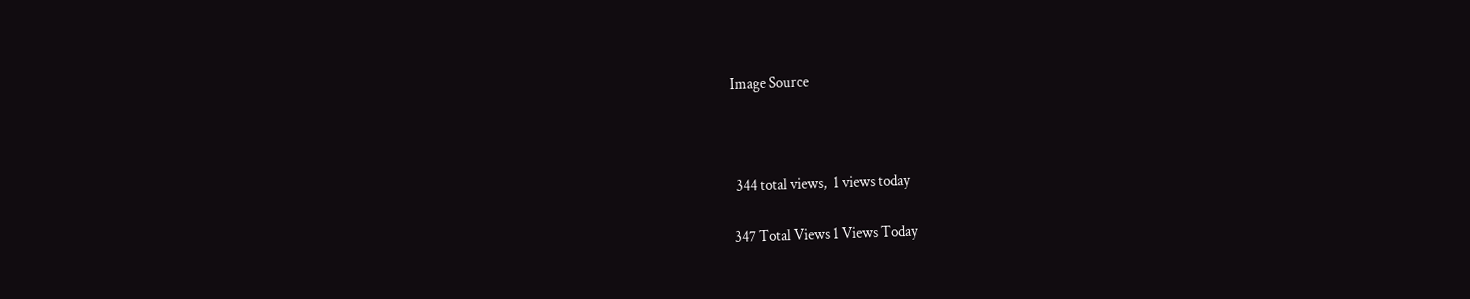Image Source



 344 total views,  1 views today

347 Total Views 1 Views Today